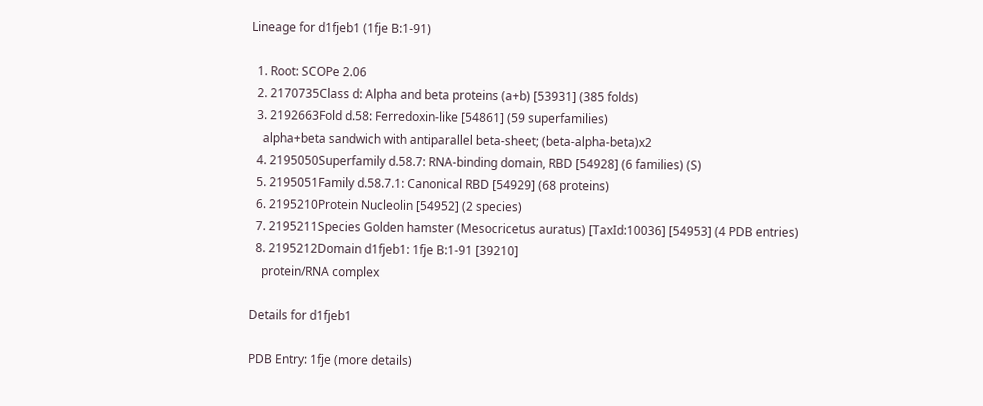Lineage for d1fjeb1 (1fje B:1-91)

  1. Root: SCOPe 2.06
  2. 2170735Class d: Alpha and beta proteins (a+b) [53931] (385 folds)
  3. 2192663Fold d.58: Ferredoxin-like [54861] (59 superfamilies)
    alpha+beta sandwich with antiparallel beta-sheet; (beta-alpha-beta)x2
  4. 2195050Superfamily d.58.7: RNA-binding domain, RBD [54928] (6 families) (S)
  5. 2195051Family d.58.7.1: Canonical RBD [54929] (68 proteins)
  6. 2195210Protein Nucleolin [54952] (2 species)
  7. 2195211Species Golden hamster (Mesocricetus auratus) [TaxId:10036] [54953] (4 PDB entries)
  8. 2195212Domain d1fjeb1: 1fje B:1-91 [39210]
    protein/RNA complex

Details for d1fjeb1

PDB Entry: 1fje (more details)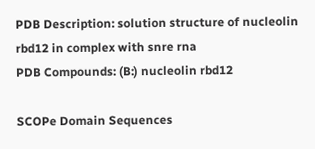PDB Description: solution structure of nucleolin rbd12 in complex with snre rna
PDB Compounds: (B:) nucleolin rbd12

SCOPe Domain Sequences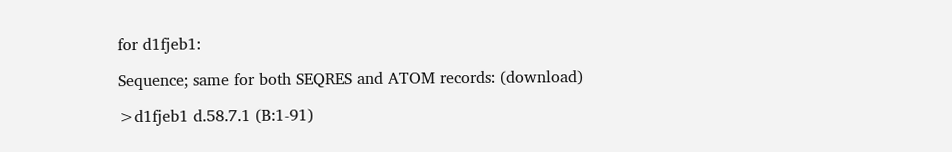for d1fjeb1:

Sequence; same for both SEQRES and ATOM records: (download)

>d1fjeb1 d.58.7.1 (B:1-91)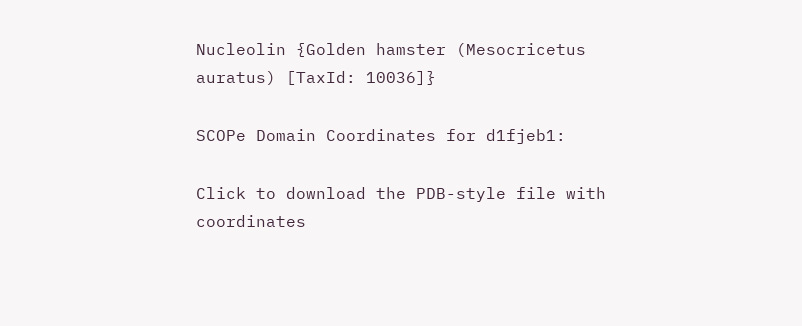Nucleolin {Golden hamster (Mesocricetus auratus) [TaxId: 10036]}

SCOPe Domain Coordinates for d1fjeb1:

Click to download the PDB-style file with coordinates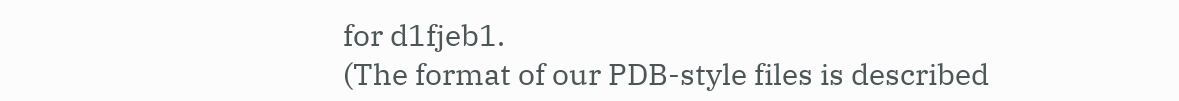for d1fjeb1.
(The format of our PDB-style files is described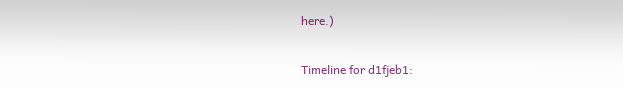here.)

Timeline for d1fjeb1: